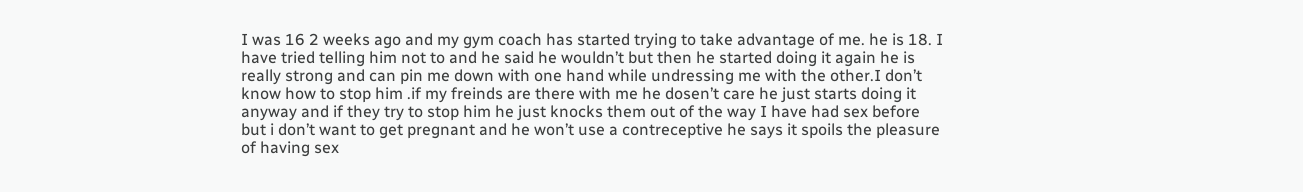I was 16 2 weeks ago and my gym coach has started trying to take advantage of me. he is 18. I have tried telling him not to and he said he wouldn’t but then he started doing it again he is really strong and can pin me down with one hand while undressing me with the other.I don’t know how to stop him .if my freinds are there with me he dosen’t care he just starts doing it anyway and if they try to stop him he just knocks them out of the way I have had sex before but i don’t want to get pregnant and he won’t use a contreceptive he says it spoils the pleasure of having sex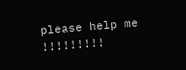please help me !!!!!!!!!